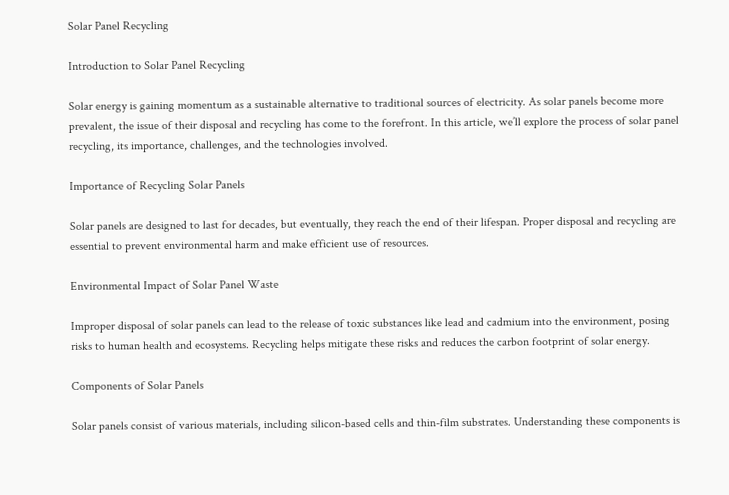Solar Panel Recycling

Introduction to Solar Panel Recycling

Solar energy is gaining momentum as a sustainable alternative to traditional sources of electricity. As solar panels become more prevalent, the issue of their disposal and recycling has come to the forefront. In this article, we’ll explore the process of solar panel recycling, its importance, challenges, and the technologies involved.

Importance of Recycling Solar Panels

Solar panels are designed to last for decades, but eventually, they reach the end of their lifespan. Proper disposal and recycling are essential to prevent environmental harm and make efficient use of resources.

Environmental Impact of Solar Panel Waste

Improper disposal of solar panels can lead to the release of toxic substances like lead and cadmium into the environment, posing risks to human health and ecosystems. Recycling helps mitigate these risks and reduces the carbon footprint of solar energy.

Components of Solar Panels

Solar panels consist of various materials, including silicon-based cells and thin-film substrates. Understanding these components is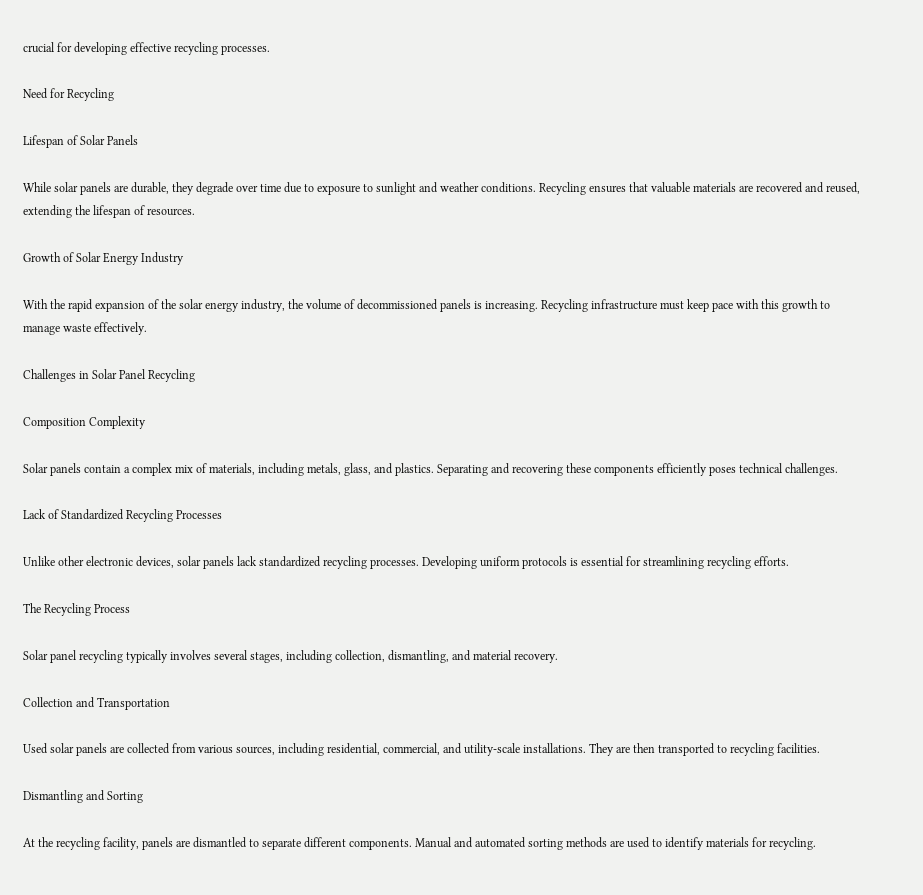crucial for developing effective recycling processes.

Need for Recycling

Lifespan of Solar Panels

While solar panels are durable, they degrade over time due to exposure to sunlight and weather conditions. Recycling ensures that valuable materials are recovered and reused, extending the lifespan of resources.

Growth of Solar Energy Industry

With the rapid expansion of the solar energy industry, the volume of decommissioned panels is increasing. Recycling infrastructure must keep pace with this growth to manage waste effectively.

Challenges in Solar Panel Recycling

Composition Complexity

Solar panels contain a complex mix of materials, including metals, glass, and plastics. Separating and recovering these components efficiently poses technical challenges.

Lack of Standardized Recycling Processes

Unlike other electronic devices, solar panels lack standardized recycling processes. Developing uniform protocols is essential for streamlining recycling efforts.

The Recycling Process

Solar panel recycling typically involves several stages, including collection, dismantling, and material recovery.

Collection and Transportation

Used solar panels are collected from various sources, including residential, commercial, and utility-scale installations. They are then transported to recycling facilities.

Dismantling and Sorting

At the recycling facility, panels are dismantled to separate different components. Manual and automated sorting methods are used to identify materials for recycling.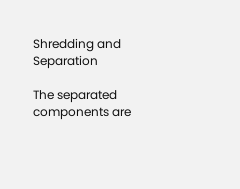Shredding and Separation

The separated components are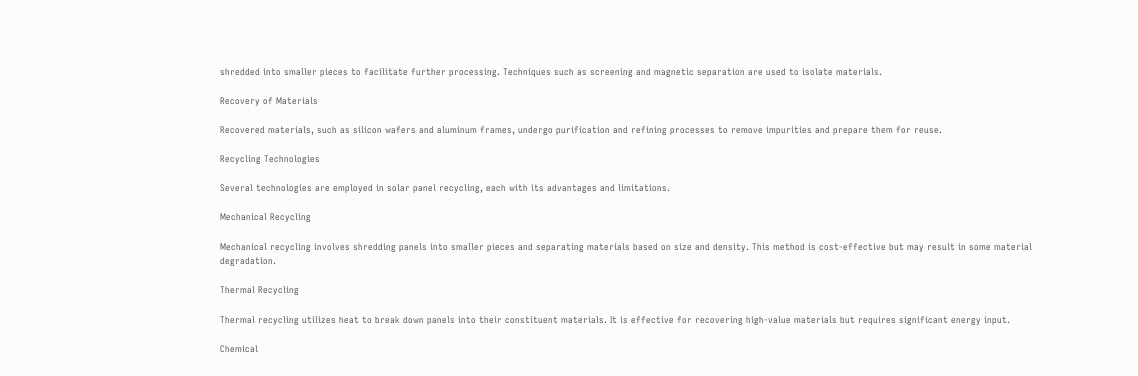shredded into smaller pieces to facilitate further processing. Techniques such as screening and magnetic separation are used to isolate materials.

Recovery of Materials

Recovered materials, such as silicon wafers and aluminum frames, undergo purification and refining processes to remove impurities and prepare them for reuse.

Recycling Technologies

Several technologies are employed in solar panel recycling, each with its advantages and limitations.

Mechanical Recycling

Mechanical recycling involves shredding panels into smaller pieces and separating materials based on size and density. This method is cost-effective but may result in some material degradation.

Thermal Recycling

Thermal recycling utilizes heat to break down panels into their constituent materials. It is effective for recovering high-value materials but requires significant energy input.

Chemical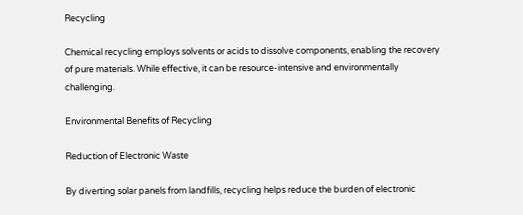Recycling

Chemical recycling employs solvents or acids to dissolve components, enabling the recovery of pure materials. While effective, it can be resource-intensive and environmentally challenging.

Environmental Benefits of Recycling

Reduction of Electronic Waste

By diverting solar panels from landfills, recycling helps reduce the burden of electronic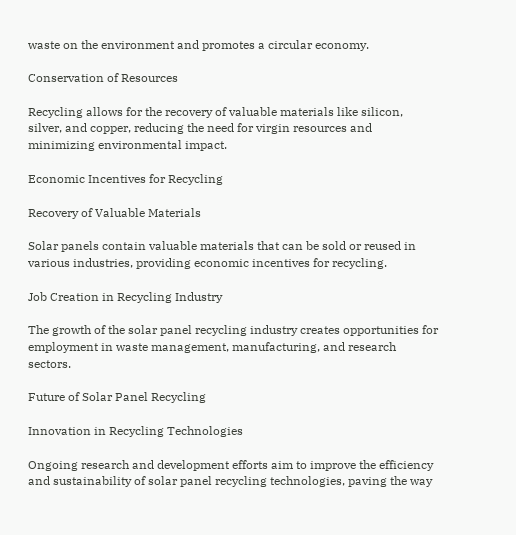waste on the environment and promotes a circular economy.

Conservation of Resources

Recycling allows for the recovery of valuable materials like silicon, silver, and copper, reducing the need for virgin resources and minimizing environmental impact.

Economic Incentives for Recycling

Recovery of Valuable Materials

Solar panels contain valuable materials that can be sold or reused in various industries, providing economic incentives for recycling.

Job Creation in Recycling Industry

The growth of the solar panel recycling industry creates opportunities for employment in waste management, manufacturing, and research sectors.

Future of Solar Panel Recycling

Innovation in Recycling Technologies

Ongoing research and development efforts aim to improve the efficiency and sustainability of solar panel recycling technologies, paving the way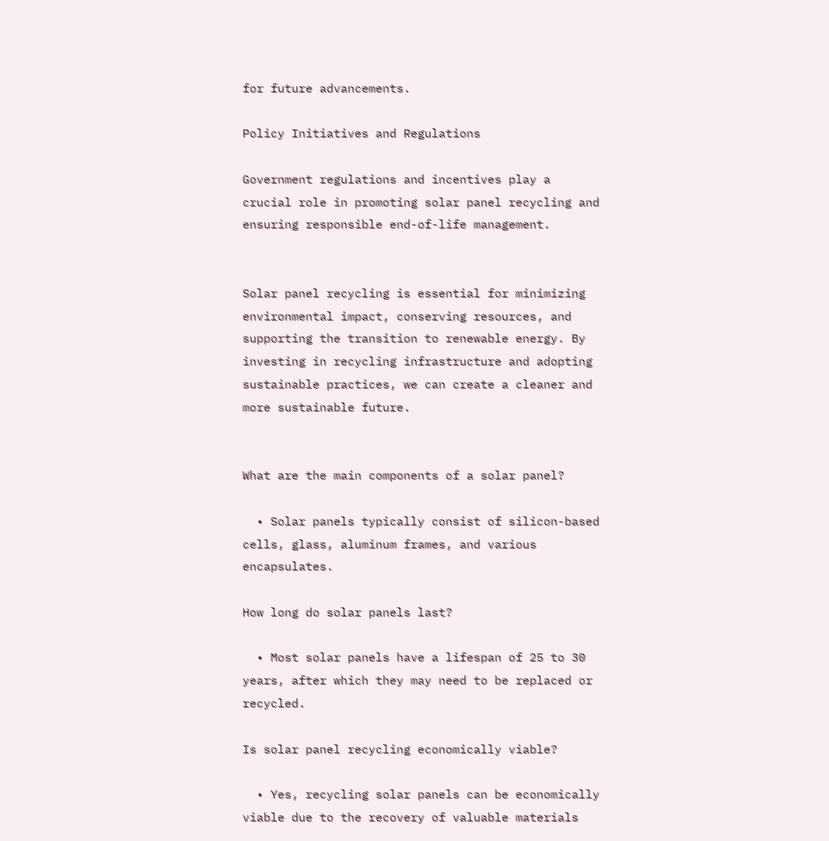for future advancements.

Policy Initiatives and Regulations

Government regulations and incentives play a crucial role in promoting solar panel recycling and ensuring responsible end-of-life management.


Solar panel recycling is essential for minimizing environmental impact, conserving resources, and supporting the transition to renewable energy. By investing in recycling infrastructure and adopting sustainable practices, we can create a cleaner and more sustainable future.


What are the main components of a solar panel?

  • Solar panels typically consist of silicon-based cells, glass, aluminum frames, and various encapsulates.

How long do solar panels last?

  • Most solar panels have a lifespan of 25 to 30 years, after which they may need to be replaced or recycled.

Is solar panel recycling economically viable?

  • Yes, recycling solar panels can be economically viable due to the recovery of valuable materials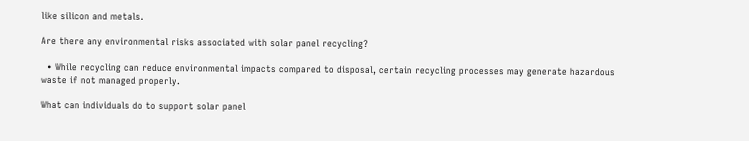like silicon and metals.

Are there any environmental risks associated with solar panel recycling?

  • While recycling can reduce environmental impacts compared to disposal, certain recycling processes may generate hazardous waste if not managed properly.

What can individuals do to support solar panel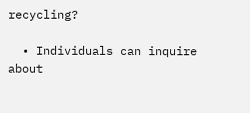recycling?

  • Individuals can inquire about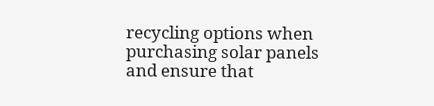recycling options when purchasing solar panels and ensure that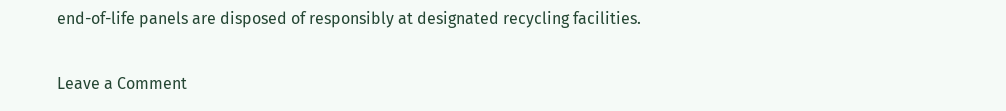end-of-life panels are disposed of responsibly at designated recycling facilities.

Leave a Comment